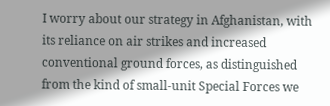I worry about our strategy in Afghanistan, with its reliance on air strikes and increased conventional ground forces, as distinguished from the kind of small-unit Special Forces we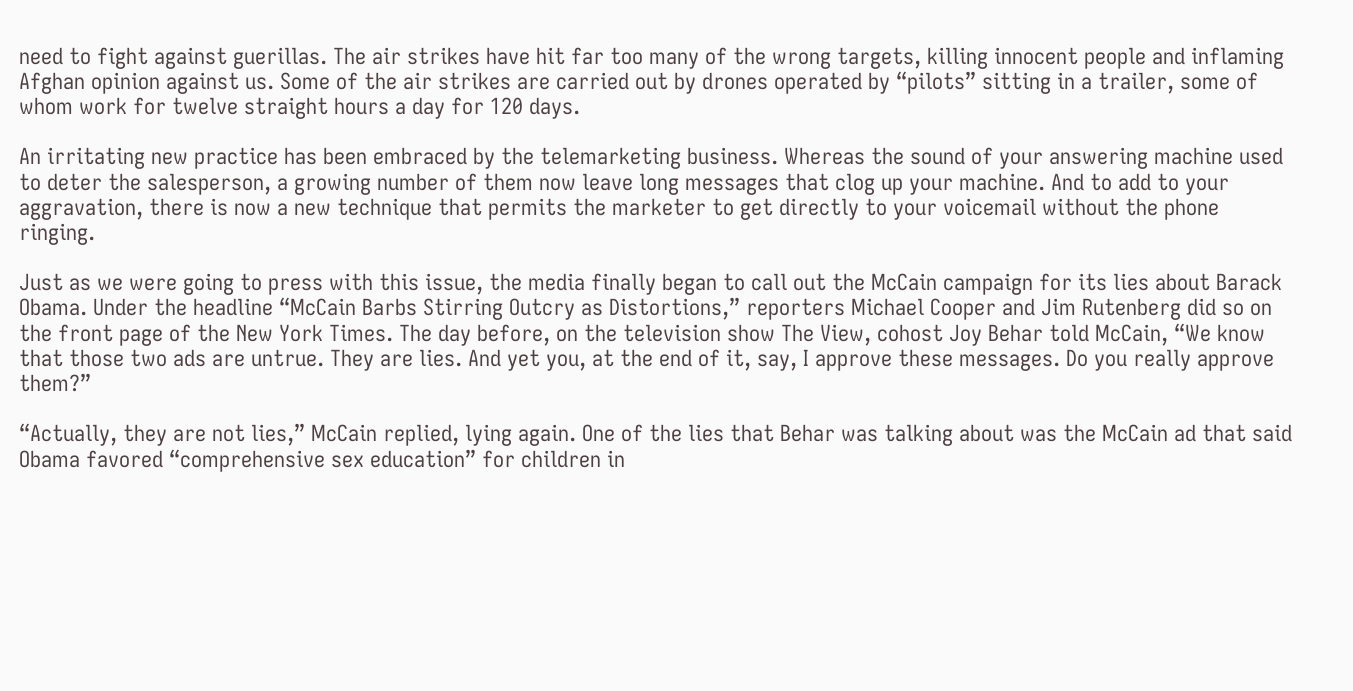need to fight against guerillas. The air strikes have hit far too many of the wrong targets, killing innocent people and inflaming Afghan opinion against us. Some of the air strikes are carried out by drones operated by “pilots” sitting in a trailer, some of whom work for twelve straight hours a day for 120 days.

An irritating new practice has been embraced by the telemarketing business. Whereas the sound of your answering machine used to deter the salesperson, a growing number of them now leave long messages that clog up your machine. And to add to your aggravation, there is now a new technique that permits the marketer to get directly to your voicemail without the phone ringing.

Just as we were going to press with this issue, the media finally began to call out the McCain campaign for its lies about Barack Obama. Under the headline “McCain Barbs Stirring Outcry as Distortions,” reporters Michael Cooper and Jim Rutenberg did so on the front page of the New York Times. The day before, on the television show The View, cohost Joy Behar told McCain, “We know that those two ads are untrue. They are lies. And yet you, at the end of it, say, I approve these messages. Do you really approve them?”

“Actually, they are not lies,” McCain replied, lying again. One of the lies that Behar was talking about was the McCain ad that said Obama favored “comprehensive sex education” for children in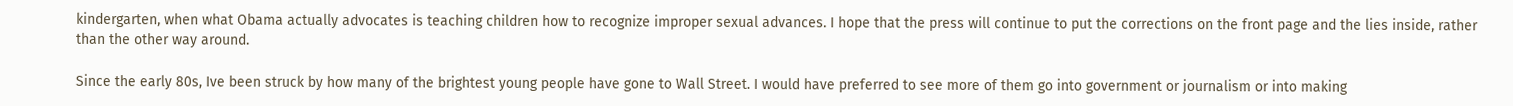kindergarten, when what Obama actually advocates is teaching children how to recognize improper sexual advances. I hope that the press will continue to put the corrections on the front page and the lies inside, rather than the other way around.

Since the early 80s, Ive been struck by how many of the brightest young people have gone to Wall Street. I would have preferred to see more of them go into government or journalism or into making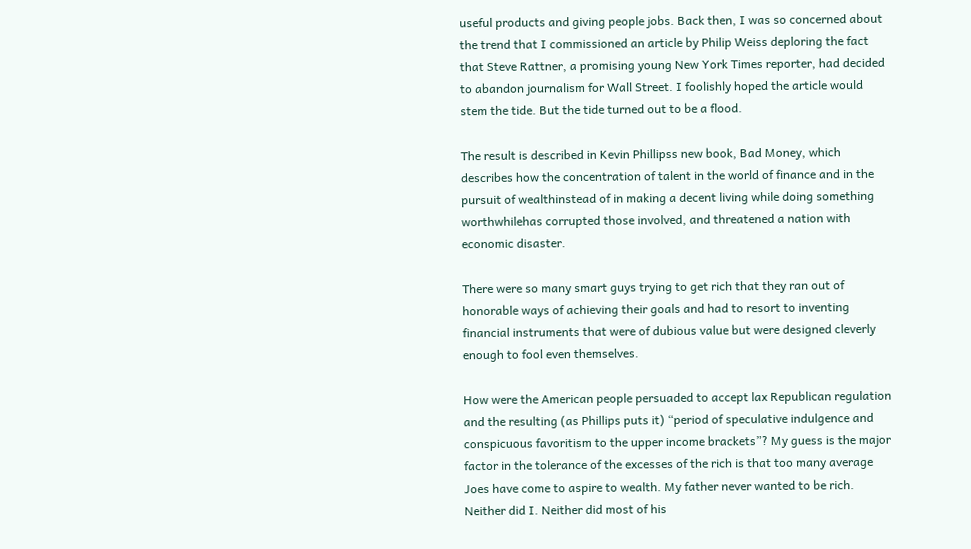useful products and giving people jobs. Back then, I was so concerned about the trend that I commissioned an article by Philip Weiss deploring the fact that Steve Rattner, a promising young New York Times reporter, had decided to abandon journalism for Wall Street. I foolishly hoped the article would stem the tide. But the tide turned out to be a flood.

The result is described in Kevin Phillipss new book, Bad Money, which describes how the concentration of talent in the world of finance and in the pursuit of wealthinstead of in making a decent living while doing something worthwhilehas corrupted those involved, and threatened a nation with economic disaster.

There were so many smart guys trying to get rich that they ran out of honorable ways of achieving their goals and had to resort to inventing financial instruments that were of dubious value but were designed cleverly enough to fool even themselves.

How were the American people persuaded to accept lax Republican regulation and the resulting (as Phillips puts it) “period of speculative indulgence and conspicuous favoritism to the upper income brackets”? My guess is the major factor in the tolerance of the excesses of the rich is that too many average Joes have come to aspire to wealth. My father never wanted to be rich. Neither did I. Neither did most of his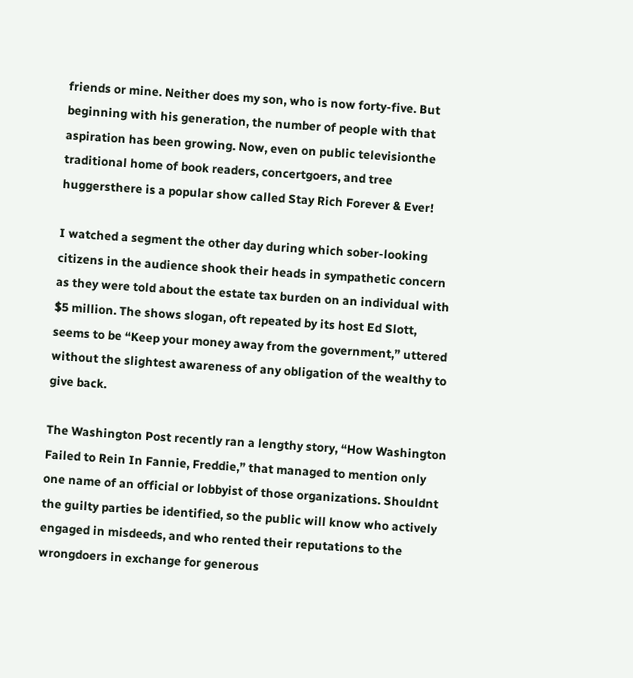friends or mine. Neither does my son, who is now forty-five. But beginning with his generation, the number of people with that aspiration has been growing. Now, even on public televisionthe traditional home of book readers, concertgoers, and tree huggersthere is a popular show called Stay Rich Forever & Ever!

I watched a segment the other day during which sober-looking citizens in the audience shook their heads in sympathetic concern as they were told about the estate tax burden on an individual with $5 million. The shows slogan, oft repeated by its host Ed Slott, seems to be “Keep your money away from the government,” uttered without the slightest awareness of any obligation of the wealthy to give back.

The Washington Post recently ran a lengthy story, “How Washington Failed to Rein In Fannie, Freddie,” that managed to mention only one name of an official or lobbyist of those organizations. Shouldnt the guilty parties be identified, so the public will know who actively engaged in misdeeds, and who rented their reputations to the wrongdoers in exchange for generous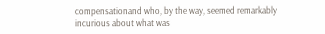compensationand who, by the way, seemed remarkably incurious about what was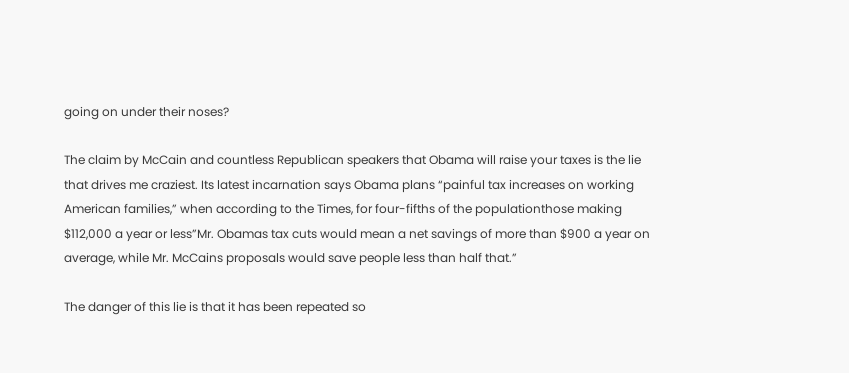going on under their noses?

The claim by McCain and countless Republican speakers that Obama will raise your taxes is the lie that drives me craziest. Its latest incarnation says Obama plans “painful tax increases on working American families,” when according to the Times, for four-fifths of the populationthose making $112,000 a year or less”Mr. Obamas tax cuts would mean a net savings of more than $900 a year on average, while Mr. McCains proposals would save people less than half that.”

The danger of this lie is that it has been repeated so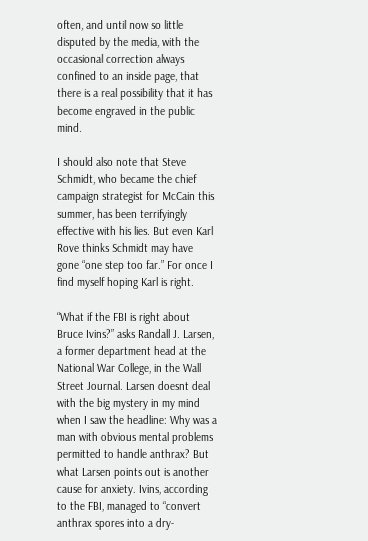often, and until now so little disputed by the media, with the occasional correction always confined to an inside page, that there is a real possibility that it has become engraved in the public mind.

I should also note that Steve Schmidt, who became the chief campaign strategist for McCain this summer, has been terrifyingly effective with his lies. But even Karl Rove thinks Schmidt may have gone “one step too far.” For once I find myself hoping Karl is right.

“What if the FBI is right about Bruce Ivins?” asks Randall J. Larsen, a former department head at the National War College, in the Wall Street Journal. Larsen doesnt deal with the big mystery in my mind when I saw the headline: Why was a man with obvious mental problems permitted to handle anthrax? But what Larsen points out is another cause for anxiety. Ivins, according to the FBI, managed to “convert anthrax spores into a dry-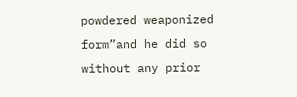powdered weaponized form”and he did so without any prior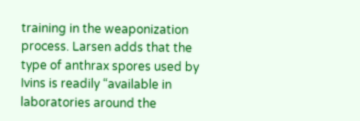training in the weaponization process. Larsen adds that the type of anthrax spores used by Ivins is readily “available in laboratories around the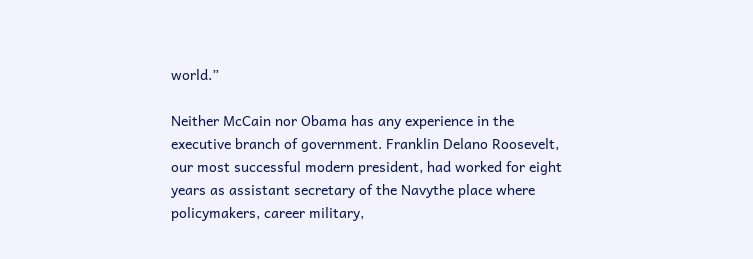world.”

Neither McCain nor Obama has any experience in the executive branch of government. Franklin Delano Roosevelt, our most successful modern president, had worked for eight years as assistant secretary of the Navythe place where policymakers, career military,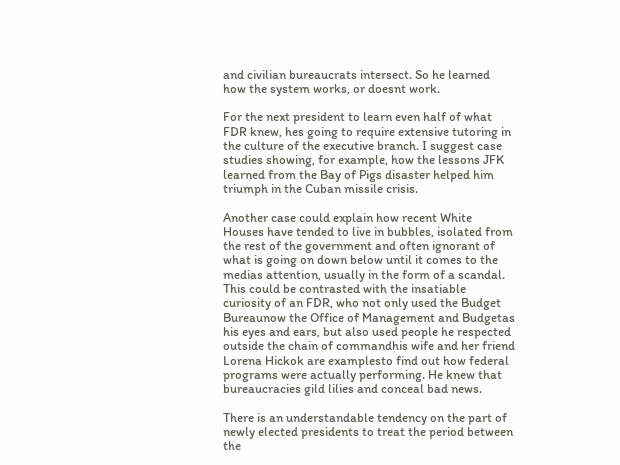and civilian bureaucrats intersect. So he learned how the system works, or doesnt work.

For the next president to learn even half of what FDR knew, hes going to require extensive tutoring in the culture of the executive branch. I suggest case studies showing, for example, how the lessons JFK learned from the Bay of Pigs disaster helped him triumph in the Cuban missile crisis.

Another case could explain how recent White Houses have tended to live in bubbles, isolated from the rest of the government and often ignorant of what is going on down below until it comes to the medias attention, usually in the form of a scandal. This could be contrasted with the insatiable curiosity of an FDR, who not only used the Budget Bureaunow the Office of Management and Budgetas his eyes and ears, but also used people he respected outside the chain of commandhis wife and her friend Lorena Hickok are examplesto find out how federal programs were actually performing. He knew that bureaucracies gild lilies and conceal bad news.

There is an understandable tendency on the part of newly elected presidents to treat the period between the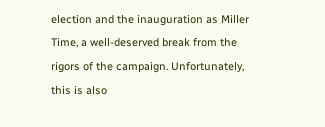election and the inauguration as Miller Time, a well-deserved break from the rigors of the campaign. Unfortunately, this is also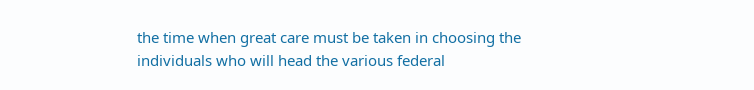the time when great care must be taken in choosing the individuals who will head the various federal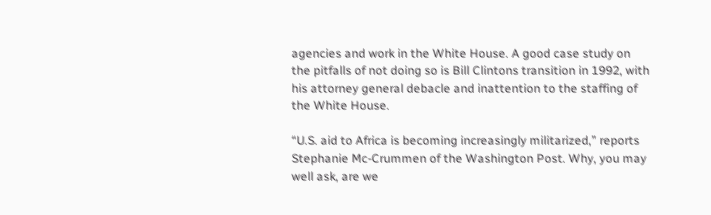agencies and work in the White House. A good case study on the pitfalls of not doing so is Bill Clintons transition in 1992, with his attorney general debacle and inattention to the staffing of the White House.

“U.S. aid to Africa is becoming increasingly militarized,” reports Stephanie Mc-Crummen of the Washington Post. Why, you may well ask, are we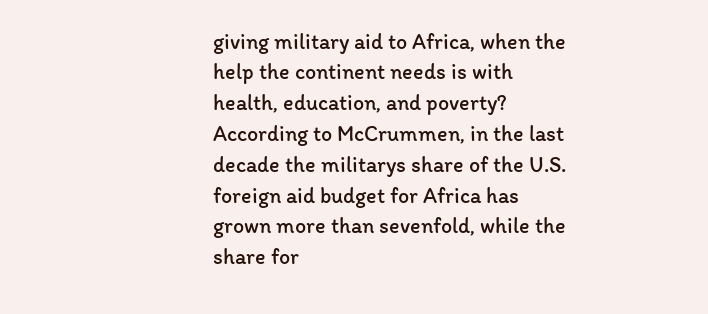giving military aid to Africa, when the help the continent needs is with health, education, and poverty? According to McCrummen, in the last decade the militarys share of the U.S. foreign aid budget for Africa has grown more than sevenfold, while the share for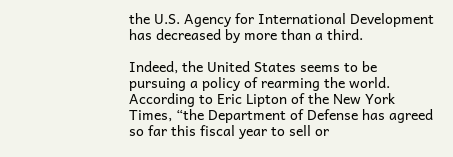the U.S. Agency for International Development has decreased by more than a third.

Indeed, the United States seems to be pursuing a policy of rearming the world. According to Eric Lipton of the New York Times, “the Department of Defense has agreed so far this fiscal year to sell or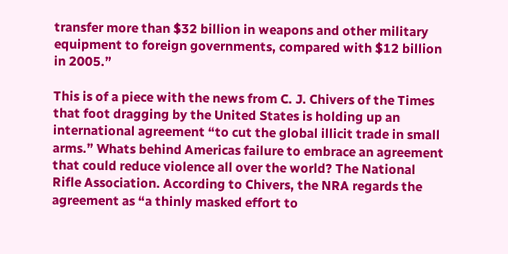transfer more than $32 billion in weapons and other military equipment to foreign governments, compared with $12 billion in 2005.”

This is of a piece with the news from C. J. Chivers of the Times that foot dragging by the United States is holding up an international agreement “to cut the global illicit trade in small arms.” Whats behind Americas failure to embrace an agreement that could reduce violence all over the world? The National Rifle Association. According to Chivers, the NRA regards the agreement as “a thinly masked effort to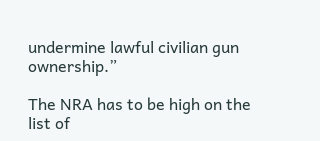undermine lawful civilian gun ownership.”

The NRA has to be high on the list of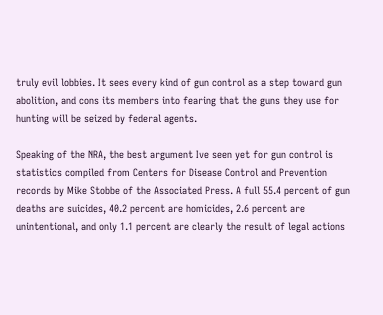truly evil lobbies. It sees every kind of gun control as a step toward gun abolition, and cons its members into fearing that the guns they use for hunting will be seized by federal agents.

Speaking of the NRA, the best argument Ive seen yet for gun control is statistics compiled from Centers for Disease Control and Prevention records by Mike Stobbe of the Associated Press. A full 55.4 percent of gun deaths are suicides, 40.2 percent are homicides, 2.6 percent are unintentional, and only 1.1 percent are clearly the result of legal actions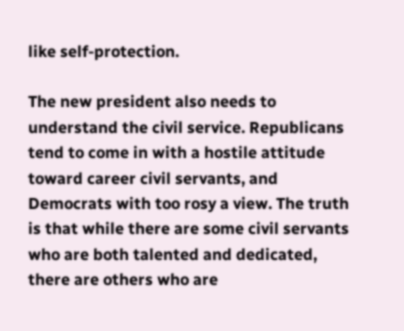like self-protection.

The new president also needs to understand the civil service. Republicans tend to come in with a hostile attitude toward career civil servants, and Democrats with too rosy a view. The truth is that while there are some civil servants who are both talented and dedicated, there are others who are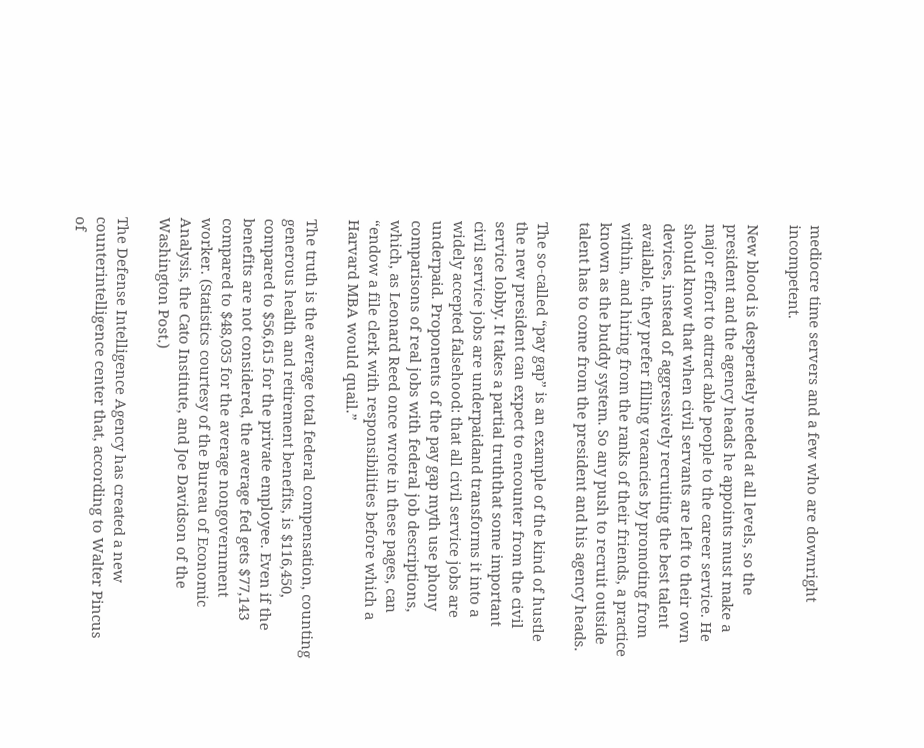mediocre time servers and a few who are downright incompetent.

New blood is desperately needed at all levels, so the president and the agency heads he appoints must make a major effort to attract able people to the career service. He should know that when civil servants are left to their own devices, instead of aggressively recruiting the best talent available, they prefer filling vacancies by promoting from within, and hiring from the ranks of their friends, a practice known as the buddy system. So any push to recruit outside talent has to come from the president and his agency heads.

The so-called “pay gap” is an example of the kind of hustle the new president can expect to encounter from the civil service lobby. It takes a partial truththat some important civil service jobs are underpaidand transforms it into a widely accepted falsehood: that all civil service jobs are underpaid. Proponents of the pay gap myth use phony comparisons of real jobs with federal job descriptions, which, as Leonard Reed once wrote in these pages, can “endow a file clerk with responsibilities before which a Harvard MBA would quail.”

The truth is the average total federal compensation, counting generous health and retirement benefits, is $116,450, compared to $56,615 for the private employee. Even if the benefits are not considered, the average fed gets $77,143 compared to $48,035 for the average nongovernment worker. (Statistics courtesy of the Bureau of Economic Analysis, the Cato Institute, and Joe Davidson of the Washington Post.)

The Defense Intelligence Agency has created a new counterintelligence center that, according to Walter Pincus of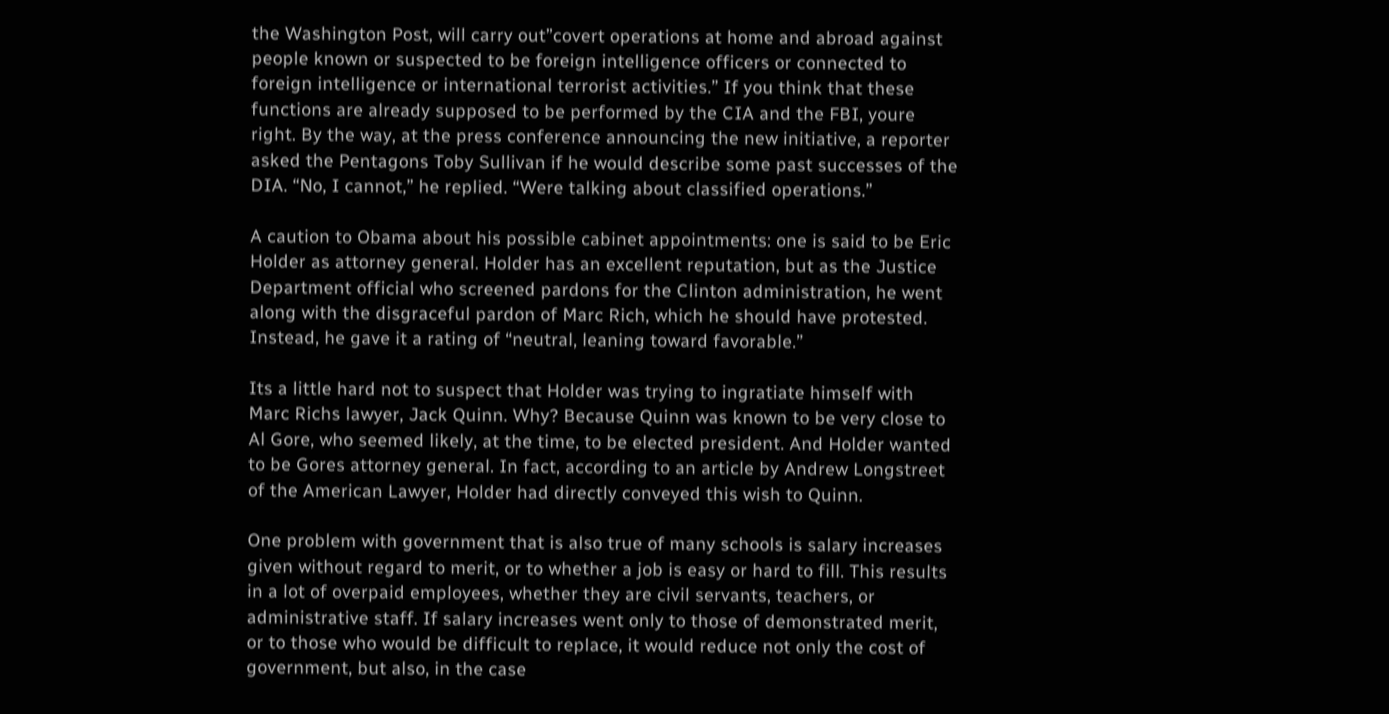the Washington Post, will carry out”covert operations at home and abroad against people known or suspected to be foreign intelligence officers or connected to foreign intelligence or international terrorist activities.” If you think that these functions are already supposed to be performed by the CIA and the FBI, youre right. By the way, at the press conference announcing the new initiative, a reporter asked the Pentagons Toby Sullivan if he would describe some past successes of the DIA. “No, I cannot,” he replied. “Were talking about classified operations.”

A caution to Obama about his possible cabinet appointments: one is said to be Eric Holder as attorney general. Holder has an excellent reputation, but as the Justice Department official who screened pardons for the Clinton administration, he went along with the disgraceful pardon of Marc Rich, which he should have protested. Instead, he gave it a rating of “neutral, leaning toward favorable.”

Its a little hard not to suspect that Holder was trying to ingratiate himself with Marc Richs lawyer, Jack Quinn. Why? Because Quinn was known to be very close to Al Gore, who seemed likely, at the time, to be elected president. And Holder wanted to be Gores attorney general. In fact, according to an article by Andrew Longstreet of the American Lawyer, Holder had directly conveyed this wish to Quinn.

One problem with government that is also true of many schools is salary increases given without regard to merit, or to whether a job is easy or hard to fill. This results in a lot of overpaid employees, whether they are civil servants, teachers, or administrative staff. If salary increases went only to those of demonstrated merit, or to those who would be difficult to replace, it would reduce not only the cost of government, but also, in the case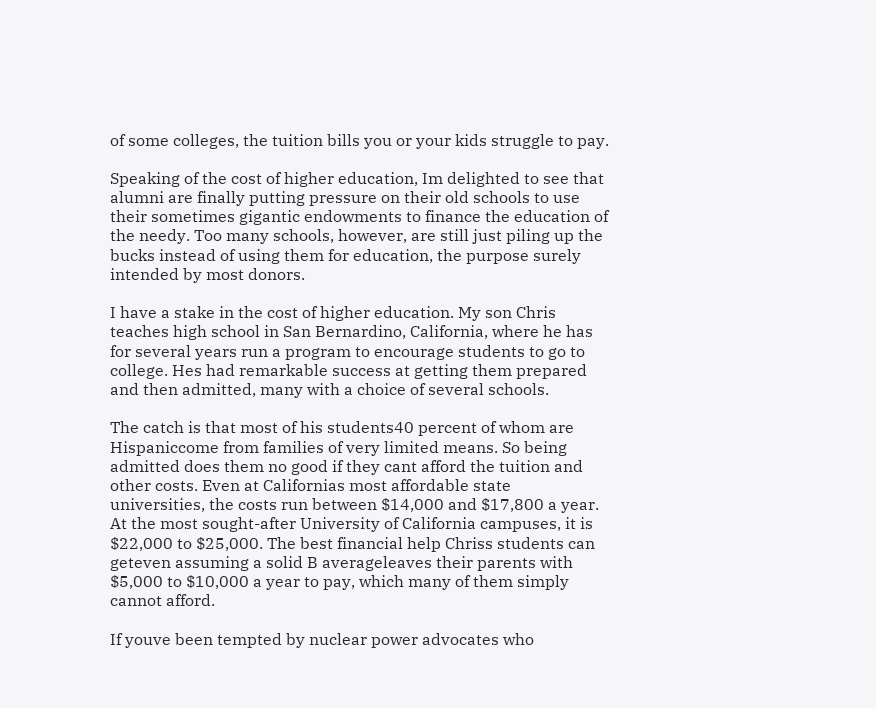of some colleges, the tuition bills you or your kids struggle to pay.

Speaking of the cost of higher education, Im delighted to see that alumni are finally putting pressure on their old schools to use their sometimes gigantic endowments to finance the education of the needy. Too many schools, however, are still just piling up the bucks instead of using them for education, the purpose surely intended by most donors.

I have a stake in the cost of higher education. My son Chris teaches high school in San Bernardino, California, where he has for several years run a program to encourage students to go to college. Hes had remarkable success at getting them prepared and then admitted, many with a choice of several schools.

The catch is that most of his students40 percent of whom are Hispaniccome from families of very limited means. So being admitted does them no good if they cant afford the tuition and other costs. Even at Californias most affordable state universities, the costs run between $14,000 and $17,800 a year. At the most sought-after University of California campuses, it is $22,000 to $25,000. The best financial help Chriss students can geteven assuming a solid B averageleaves their parents with $5,000 to $10,000 a year to pay, which many of them simply cannot afford.

If youve been tempted by nuclear power advocates who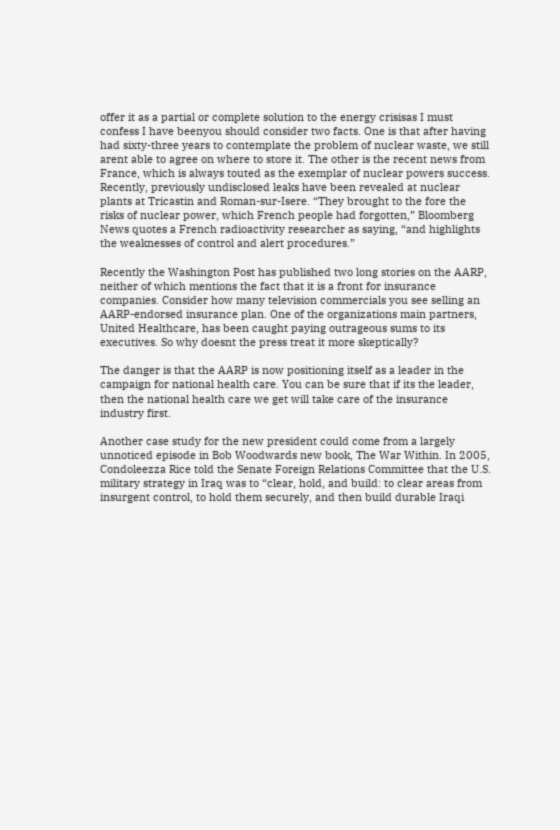offer it as a partial or complete solution to the energy crisisas I must confess I have beenyou should consider two facts. One is that after having had sixty-three years to contemplate the problem of nuclear waste, we still arent able to agree on where to store it. The other is the recent news from France, which is always touted as the exemplar of nuclear powers success. Recently, previously undisclosed leaks have been revealed at nuclear plants at Tricastin and Roman-sur-Isere. “They brought to the fore the risks of nuclear power, which French people had forgotten,” Bloomberg News quotes a French radioactivity researcher as saying, “and highlights the weaknesses of control and alert procedures.”

Recently the Washington Post has published two long stories on the AARP, neither of which mentions the fact that it is a front for insurance companies. Consider how many television commercials you see selling an AARP-endorsed insurance plan. One of the organizations main partners, United Healthcare, has been caught paying outrageous sums to its executives. So why doesnt the press treat it more skeptically?

The danger is that the AARP is now positioning itself as a leader in the campaign for national health care. You can be sure that if its the leader, then the national health care we get will take care of the insurance industry first.

Another case study for the new president could come from a largely unnoticed episode in Bob Woodwards new book, The War Within. In 2005, Condoleezza Rice told the Senate Foreign Relations Committee that the U.S. military strategy in Iraq was to “clear, hold, and build: to clear areas from insurgent control, to hold them securely, and then build durable Iraqi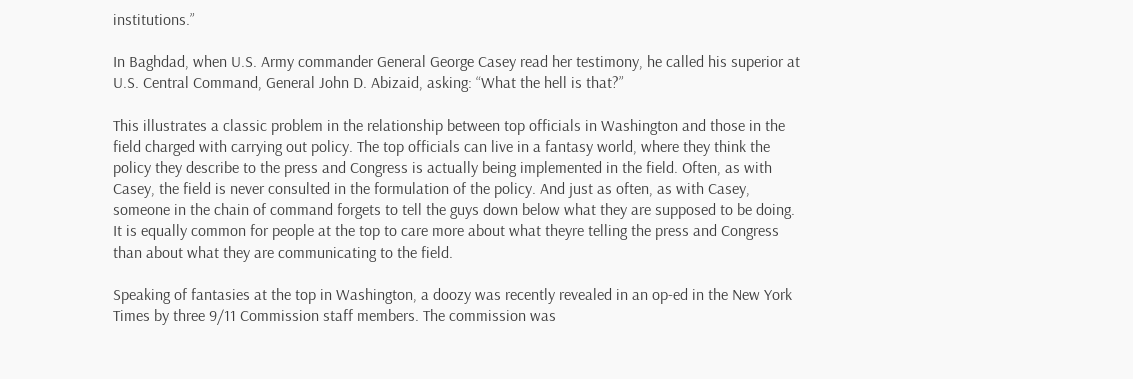institutions.”

In Baghdad, when U.S. Army commander General George Casey read her testimony, he called his superior at U.S. Central Command, General John D. Abizaid, asking: “What the hell is that?”

This illustrates a classic problem in the relationship between top officials in Washington and those in the field charged with carrying out policy. The top officials can live in a fantasy world, where they think the policy they describe to the press and Congress is actually being implemented in the field. Often, as with Casey, the field is never consulted in the formulation of the policy. And just as often, as with Casey, someone in the chain of command forgets to tell the guys down below what they are supposed to be doing. It is equally common for people at the top to care more about what theyre telling the press and Congress than about what they are communicating to the field.

Speaking of fantasies at the top in Washington, a doozy was recently revealed in an op-ed in the New York Times by three 9/11 Commission staff members. The commission was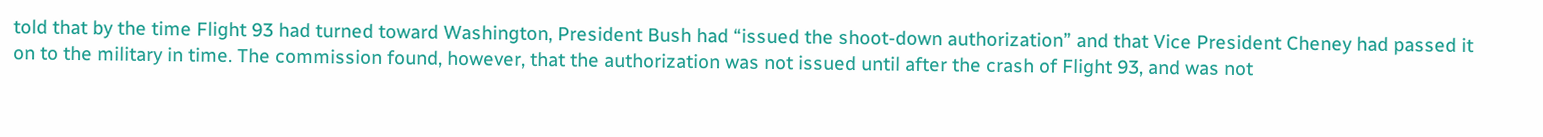told that by the time Flight 93 had turned toward Washington, President Bush had “issued the shoot-down authorization” and that Vice President Cheney had passed it on to the military in time. The commission found, however, that the authorization was not issued until after the crash of Flight 93, and was not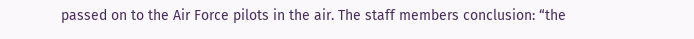passed on to the Air Force pilots in the air. The staff members conclusion: “the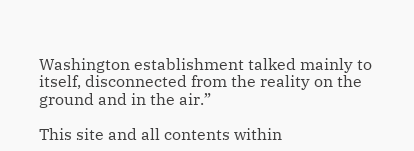Washington establishment talked mainly to itself, disconnected from the reality on the ground and in the air.”

This site and all contents within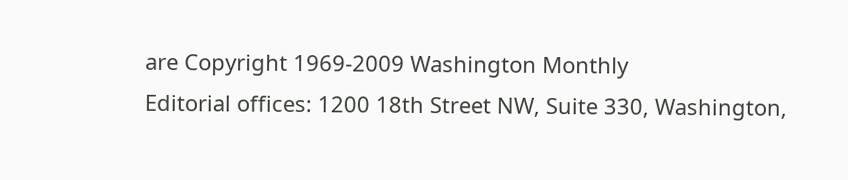are Copyright 1969-2009 Washington Monthly
Editorial offices: 1200 18th Street NW, Suite 330, Washington,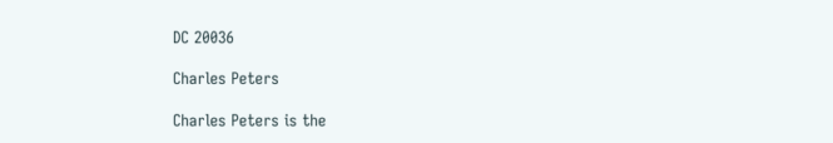DC 20036

Charles Peters

Charles Peters is the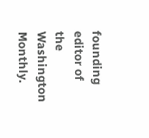founding editor of the Washington Monthly.